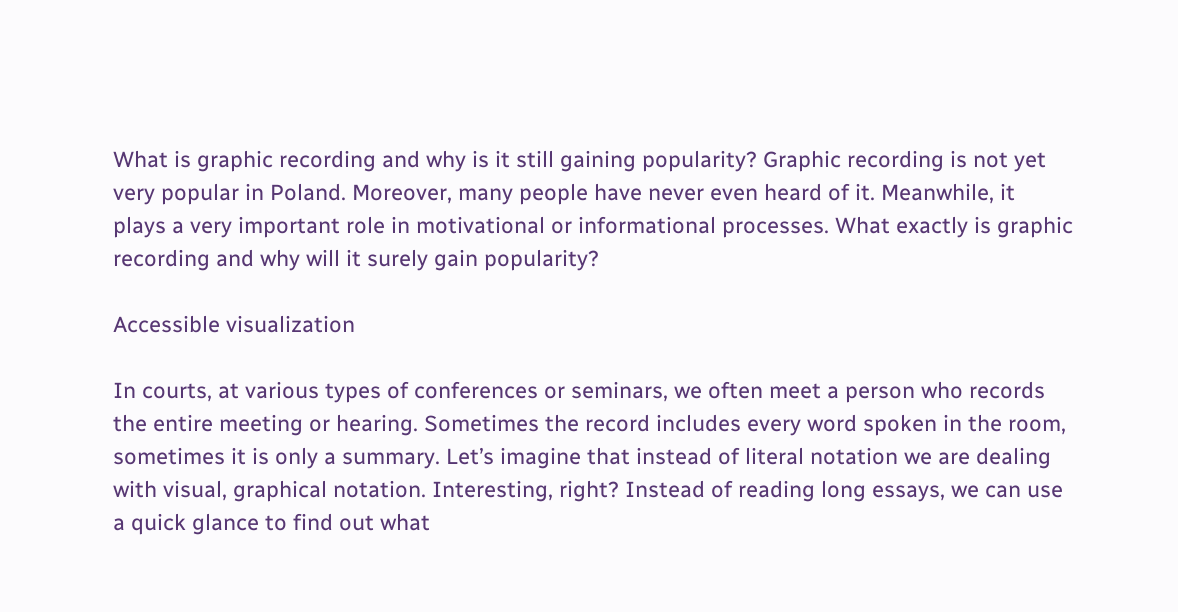What is graphic recording and why is it still gaining popularity? Graphic recording is not yet very popular in Poland. Moreover, many people have never even heard of it. Meanwhile, it plays a very important role in motivational or informational processes. What exactly is graphic recording and why will it surely gain popularity?

Accessible visualization

In courts, at various types of conferences or seminars, we often meet a person who records the entire meeting or hearing. Sometimes the record includes every word spoken in the room, sometimes it is only a summary. Let’s imagine that instead of literal notation we are dealing with visual, graphical notation. Interesting, right? Instead of reading long essays, we can use a quick glance to find out what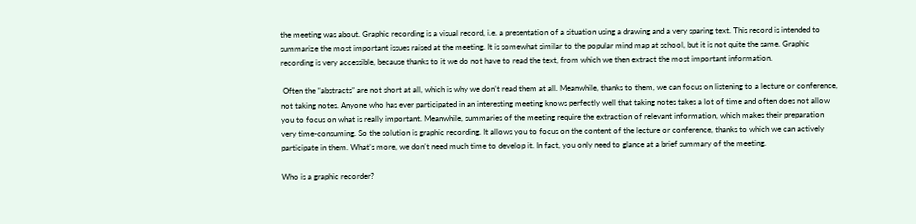the meeting was about. Graphic recording is a visual record, i.e. a presentation of a situation using a drawing and a very sparing text. This record is intended to summarize the most important issues raised at the meeting. It is somewhat similar to the popular mind map at school, but it is not quite the same. Graphic recording is very accessible, because thanks to it we do not have to read the text, from which we then extract the most important information.

 Often the “abstracts” are not short at all, which is why we don’t read them at all. Meanwhile, thanks to them, we can focus on listening to a lecture or conference, not taking notes. Anyone who has ever participated in an interesting meeting knows perfectly well that taking notes takes a lot of time and often does not allow you to focus on what is really important. Meanwhile, summaries of the meeting require the extraction of relevant information, which makes their preparation very time-consuming. So the solution is graphic recording. It allows you to focus on the content of the lecture or conference, thanks to which we can actively participate in them. What’s more, we don’t need much time to develop it. In fact, you only need to glance at a brief summary of the meeting.

Who is a graphic recorder?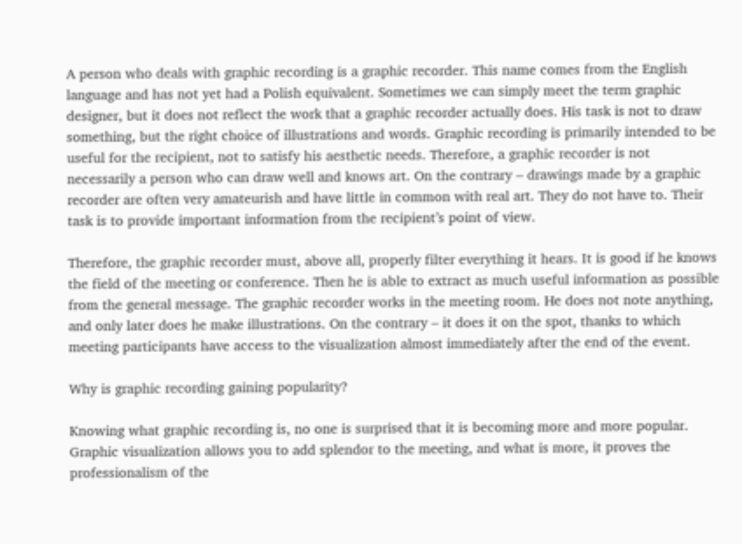A person who deals with graphic recording is a graphic recorder. This name comes from the English language and has not yet had a Polish equivalent. Sometimes we can simply meet the term graphic designer, but it does not reflect the work that a graphic recorder actually does. His task is not to draw something, but the right choice of illustrations and words. Graphic recording is primarily intended to be useful for the recipient, not to satisfy his aesthetic needs. Therefore, a graphic recorder is not necessarily a person who can draw well and knows art. On the contrary – drawings made by a graphic recorder are often very amateurish and have little in common with real art. They do not have to. Their task is to provide important information from the recipient’s point of view.

Therefore, the graphic recorder must, above all, properly filter everything it hears. It is good if he knows the field of the meeting or conference. Then he is able to extract as much useful information as possible from the general message. The graphic recorder works in the meeting room. He does not note anything, and only later does he make illustrations. On the contrary – it does it on the spot, thanks to which meeting participants have access to the visualization almost immediately after the end of the event.

Why is graphic recording gaining popularity?

Knowing what graphic recording is, no one is surprised that it is becoming more and more popular. Graphic visualization allows you to add splendor to the meeting, and what is more, it proves the professionalism of the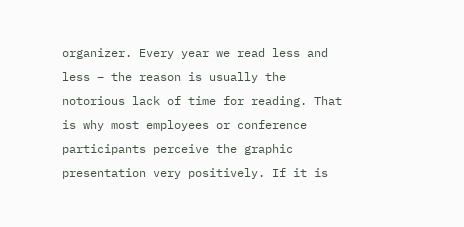organizer. Every year we read less and less – the reason is usually the notorious lack of time for reading. That is why most employees or conference participants perceive the graphic presentation very positively. If it is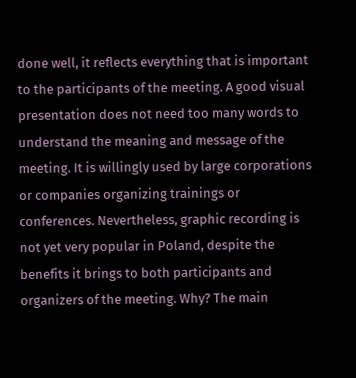done well, it reflects everything that is important to the participants of the meeting. A good visual presentation does not need too many words to understand the meaning and message of the meeting. It is willingly used by large corporations or companies organizing trainings or conferences. Nevertheless, graphic recording is not yet very popular in Poland, despite the benefits it brings to both participants and organizers of the meeting. Why? The main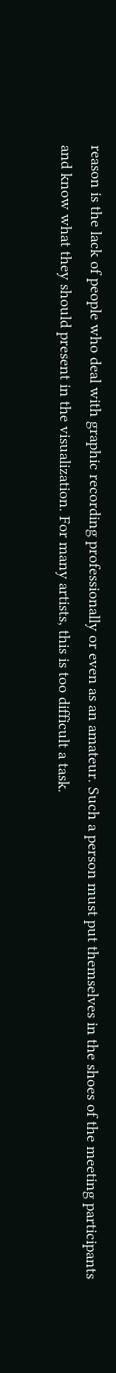reason is the lack of people who deal with graphic recording professionally or even as an amateur. Such a person must put themselves in the shoes of the meeting participants and know what they should present in the visualization. For many artists, this is too difficult a task.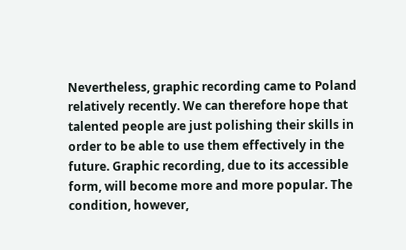Nevertheless, graphic recording came to Poland relatively recently. We can therefore hope that talented people are just polishing their skills in order to be able to use them effectively in the future. Graphic recording, due to its accessible form, will become more and more popular. The condition, however,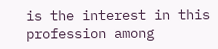is the interest in this profession among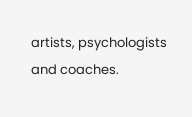artists, psychologists and coaches.